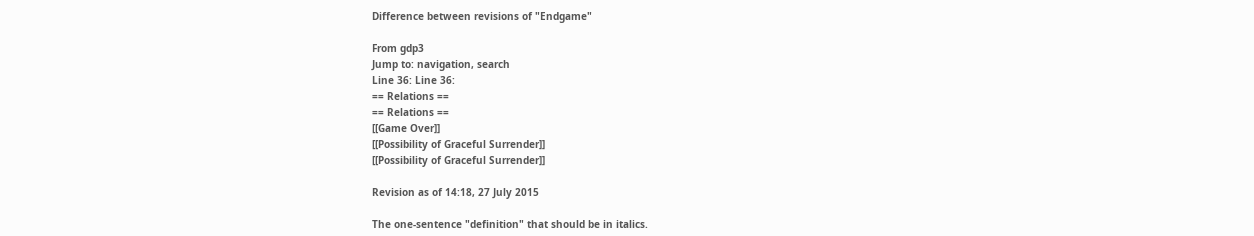Difference between revisions of "Endgame"

From gdp3
Jump to: navigation, search
Line 36: Line 36:
== Relations ==
== Relations ==
[[Game Over]]
[[Possibility of Graceful Surrender]]
[[Possibility of Graceful Surrender]]

Revision as of 14:18, 27 July 2015

The one-sentence "definition" that should be in italics.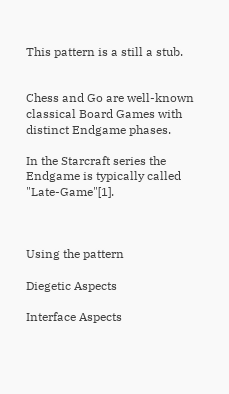This pattern is a still a stub.


Chess and Go are well-known classical Board Games with distinct Endgame phases.

In the Starcraft series the Endgame is typically called "Late-Game"[1].



Using the pattern

Diegetic Aspects

Interface Aspects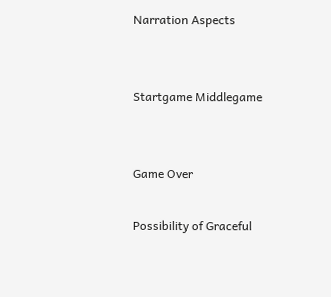Narration Aspects


Startgame Middlegame


Game Over

Possibility of Graceful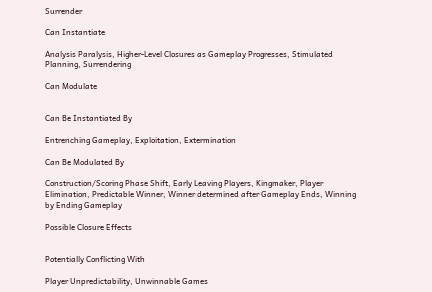Surrender

Can Instantiate

Analysis Paralysis, Higher-Level Closures as Gameplay Progresses, Stimulated Planning, Surrendering

Can Modulate


Can Be Instantiated By

Entrenching Gameplay, Exploitation, Extermination

Can Be Modulated By

Construction/Scoring Phase Shift, Early Leaving Players, Kingmaker, Player Elimination, Predictable Winner, Winner determined after Gameplay Ends, Winning by Ending Gameplay

Possible Closure Effects


Potentially Conflicting With

Player Unpredictability, Unwinnable Games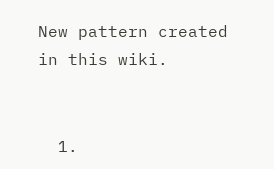New pattern created in this wiki.


  1.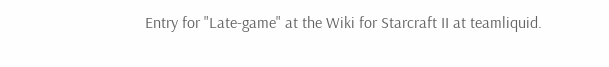Entry for "Late-game" at the Wiki for Starcraft II at teamliquid.